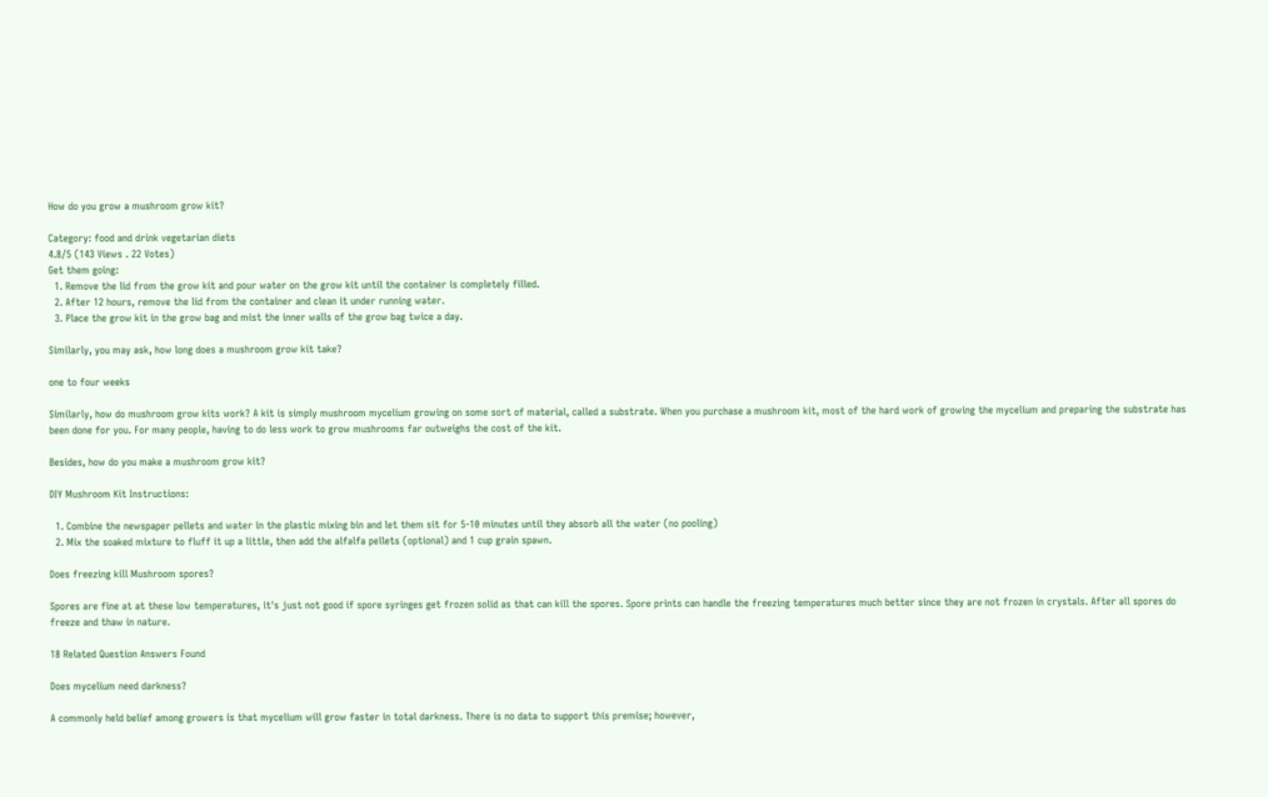How do you grow a mushroom grow kit?

Category: food and drink vegetarian diets
4.8/5 (143 Views . 22 Votes)
Get them going:
  1. Remove the lid from the grow kit and pour water on the grow kit until the container is completely filled.
  2. After 12 hours, remove the lid from the container and clean it under running water.
  3. Place the grow kit in the grow bag and mist the inner walls of the grow bag twice a day.

Similarly, you may ask, how long does a mushroom grow kit take?

one to four weeks

Similarly, how do mushroom grow kits work? A kit is simply mushroom mycelium growing on some sort of material, called a substrate. When you purchase a mushroom kit, most of the hard work of growing the mycelium and preparing the substrate has been done for you. For many people, having to do less work to grow mushrooms far outweighs the cost of the kit.

Besides, how do you make a mushroom grow kit?

DIY Mushroom Kit Instructions:

  1. Combine the newspaper pellets and water in the plastic mixing bin and let them sit for 5-10 minutes until they absorb all the water (no pooling)
  2. Mix the soaked mixture to fluff it up a little, then add the alfalfa pellets (optional) and 1 cup grain spawn.

Does freezing kill Mushroom spores?

Spores are fine at at these low temperatures, it's just not good if spore syringes get frozen solid as that can kill the spores. Spore prints can handle the freezing temperatures much better since they are not frozen in crystals. After all spores do freeze and thaw in nature.

18 Related Question Answers Found

Does mycelium need darkness?

A commonly held belief among growers is that mycelium will grow faster in total darkness. There is no data to support this premise; however,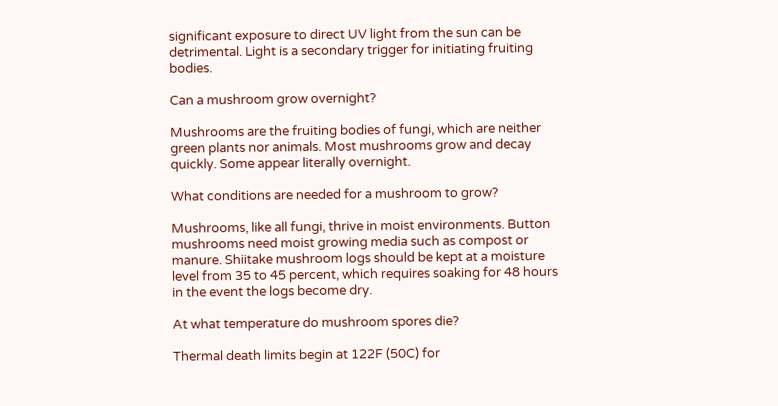significant exposure to direct UV light from the sun can be detrimental. Light is a secondary trigger for initiating fruiting bodies.

Can a mushroom grow overnight?

Mushrooms are the fruiting bodies of fungi, which are neither green plants nor animals. Most mushrooms grow and decay quickly. Some appear literally overnight.

What conditions are needed for a mushroom to grow?

Mushrooms, like all fungi, thrive in moist environments. Button mushrooms need moist growing media such as compost or manure. Shiitake mushroom logs should be kept at a moisture level from 35 to 45 percent, which requires soaking for 48 hours in the event the logs become dry.

At what temperature do mushroom spores die?

Thermal death limits begin at 122F (50C) for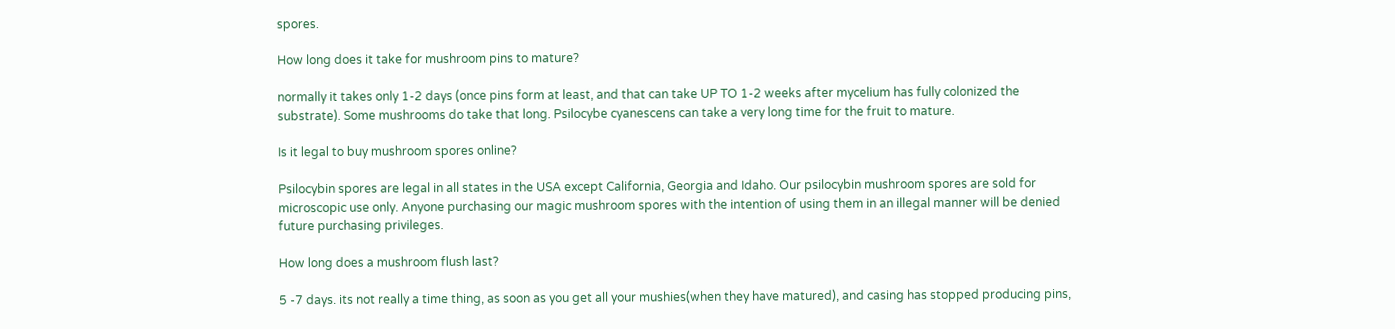spores.

How long does it take for mushroom pins to mature?

normally it takes only 1-2 days (once pins form at least, and that can take UP TO 1-2 weeks after mycelium has fully colonized the substrate). Some mushrooms do take that long. Psilocybe cyanescens can take a very long time for the fruit to mature.

Is it legal to buy mushroom spores online?

Psilocybin spores are legal in all states in the USA except California, Georgia and Idaho. Our psilocybin mushroom spores are sold for microscopic use only. Anyone purchasing our magic mushroom spores with the intention of using them in an illegal manner will be denied future purchasing privileges.

How long does a mushroom flush last?

5 -7 days. its not really a time thing, as soon as you get all your mushies(when they have matured), and casing has stopped producing pins,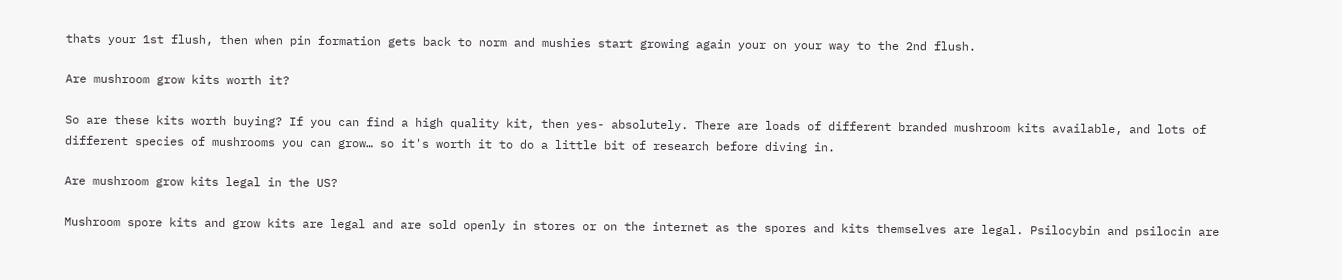thats your 1st flush, then when pin formation gets back to norm and mushies start growing again your on your way to the 2nd flush.

Are mushroom grow kits worth it?

So are these kits worth buying? If you can find a high quality kit, then yes- absolutely. There are loads of different branded mushroom kits available, and lots of different species of mushrooms you can grow… so it's worth it to do a little bit of research before diving in.

Are mushroom grow kits legal in the US?

Mushroom spore kits and grow kits are legal and are sold openly in stores or on the internet as the spores and kits themselves are legal. Psilocybin and psilocin are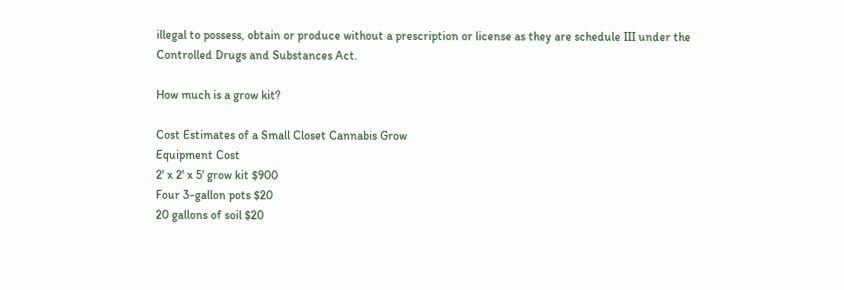illegal to possess, obtain or produce without a prescription or license as they are schedule III under the Controlled Drugs and Substances Act.

How much is a grow kit?

Cost Estimates of a Small Closet Cannabis Grow
Equipment Cost
2' x 2' x 5' grow kit $900
Four 3-gallon pots $20
20 gallons of soil $20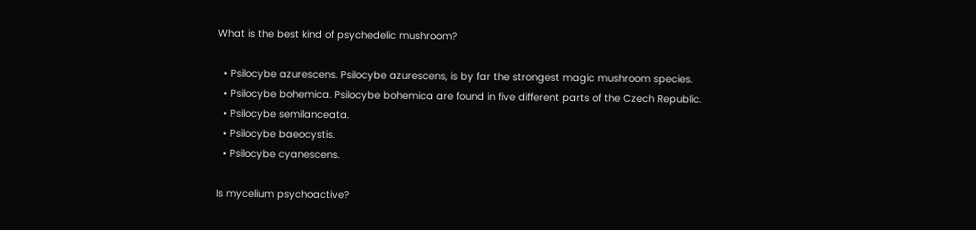What is the best kind of psychedelic mushroom?

  • Psilocybe azurescens. Psilocybe azurescens, is by far the strongest magic mushroom species.
  • Psilocybe bohemica. Psilocybe bohemica are found in five different parts of the Czech Republic.
  • Psilocybe semilanceata.
  • Psilocybe baeocystis.
  • Psilocybe cyanescens.

Is mycelium psychoactive?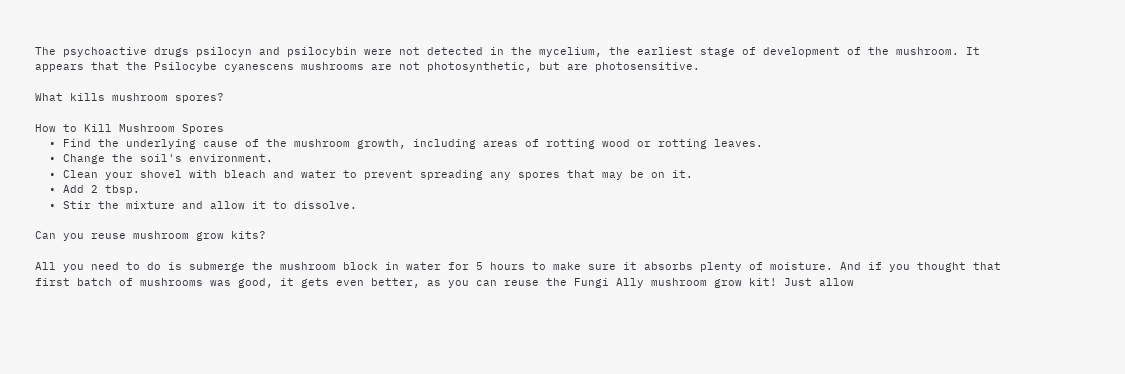The psychoactive drugs psilocyn and psilocybin were not detected in the mycelium, the earliest stage of development of the mushroom. It appears that the Psilocybe cyanescens mushrooms are not photosynthetic, but are photosensitive.

What kills mushroom spores?

How to Kill Mushroom Spores
  • Find the underlying cause of the mushroom growth, including areas of rotting wood or rotting leaves.
  • Change the soil's environment.
  • Clean your shovel with bleach and water to prevent spreading any spores that may be on it.
  • Add 2 tbsp.
  • Stir the mixture and allow it to dissolve.

Can you reuse mushroom grow kits?

All you need to do is submerge the mushroom block in water for 5 hours to make sure it absorbs plenty of moisture. And if you thought that first batch of mushrooms was good, it gets even better, as you can reuse the Fungi Ally mushroom grow kit! Just allow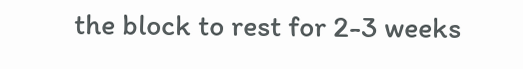the block to rest for 2-3 weeks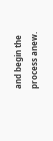and begin the process anew.